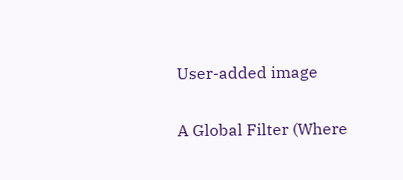User-added image


A Global Filter (Where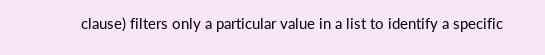clause) filters only a particular value in a list to identify a specific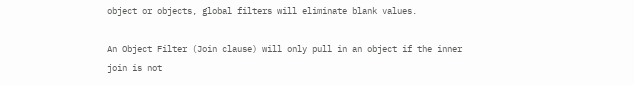object or objects, global filters will eliminate blank values.

An Object Filter (Join clause) will only pull in an object if the inner join is not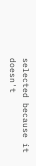selected because it doesn't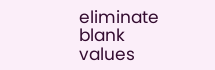eliminate blank values